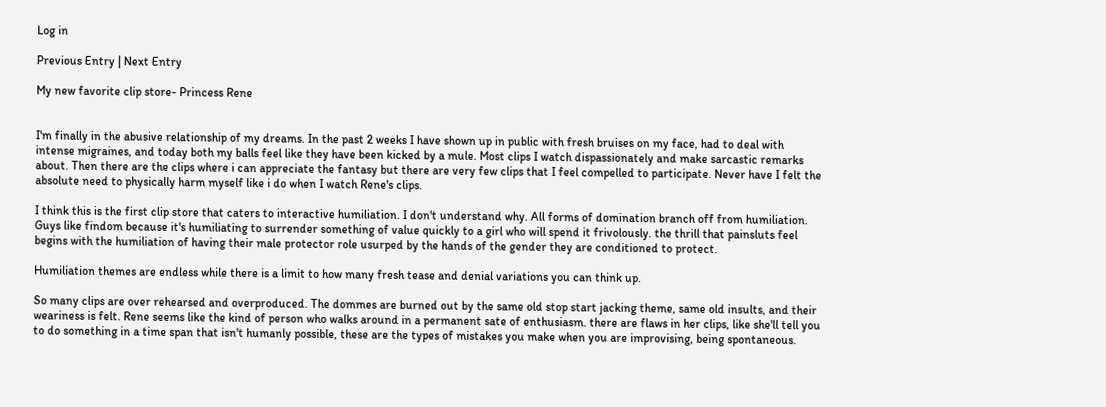Log in

Previous Entry | Next Entry

My new favorite clip store- Princess Rene


I'm finally in the abusive relationship of my dreams. In the past 2 weeks I have shown up in public with fresh bruises on my face, had to deal with intense migraines, and today both my balls feel like they have been kicked by a mule. Most clips I watch dispassionately and make sarcastic remarks about. Then there are the clips where i can appreciate the fantasy but there are very few clips that I feel compelled to participate. Never have I felt the absolute need to physically harm myself like i do when I watch Rene's clips.

I think this is the first clip store that caters to interactive humiliation. I don't understand why. All forms of domination branch off from humiliation. Guys like findom because it's humiliating to surrender something of value quickly to a girl who will spend it frivolously. the thrill that painsluts feel begins with the humiliation of having their male protector role usurped by the hands of the gender they are conditioned to protect.

Humiliation themes are endless while there is a limit to how many fresh tease and denial variations you can think up.

So many clips are over rehearsed and overproduced. The dommes are burned out by the same old stop start jacking theme, same old insults, and their weariness is felt. Rene seems like the kind of person who walks around in a permanent sate of enthusiasm. there are flaws in her clips, like she'll tell you to do something in a time span that isn't humanly possible, these are the types of mistakes you make when you are improvising, being spontaneous.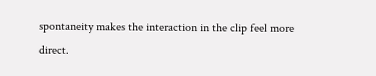spontaneity makes the interaction in the clip feel more direct.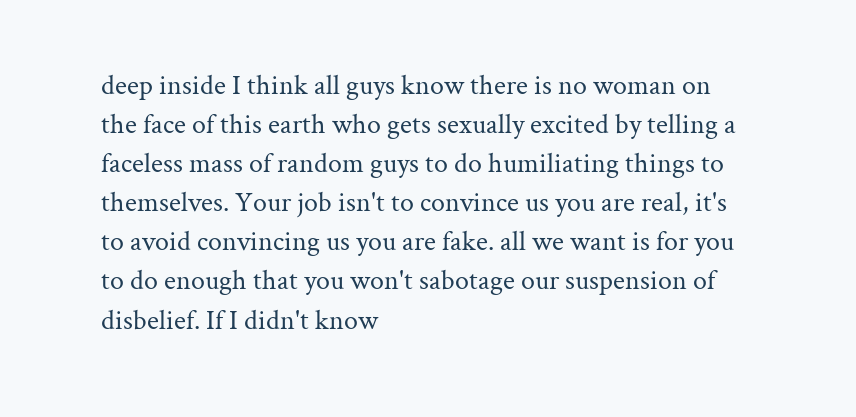deep inside I think all guys know there is no woman on the face of this earth who gets sexually excited by telling a faceless mass of random guys to do humiliating things to themselves. Your job isn't to convince us you are real, it's to avoid convincing us you are fake. all we want is for you to do enough that you won't sabotage our suspension of disbelief. If I didn't know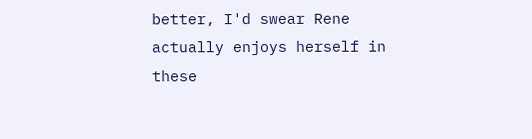better, I'd swear Rene actually enjoys herself in these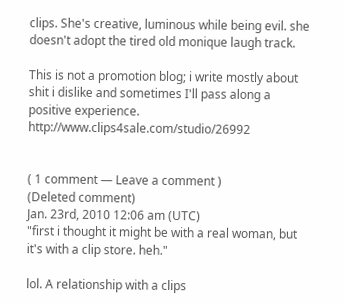clips. She's creative, luminous while being evil. she doesn't adopt the tired old monique laugh track.

This is not a promotion blog; i write mostly about shit i dislike and sometimes I'll pass along a positive experience. http://www.clips4sale.com/studio/26992


( 1 comment — Leave a comment )
(Deleted comment)
Jan. 23rd, 2010 12:06 am (UTC)
"first i thought it might be with a real woman, but it's with a clip store. heh."

lol. A relationship with a clips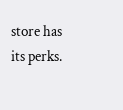store has its perks.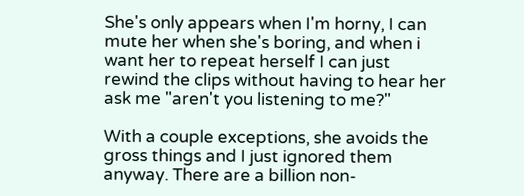She's only appears when I'm horny, I can mute her when she's boring, and when i want her to repeat herself I can just rewind the clips without having to hear her ask me "aren't you listening to me?"

With a couple exceptions, she avoids the gross things and I just ignored them anyway. There are a billion non-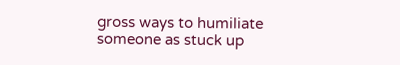gross ways to humiliate someone as stuck up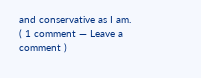and conservative as I am.
( 1 comment — Leave a comment )